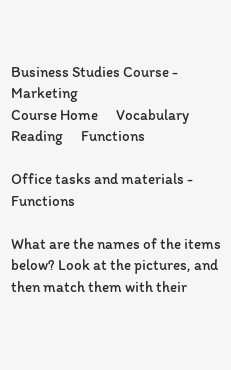Business Studies Course - Marketing
Course Home      Vocabulary      Reading      Functions

Office tasks and materials - Functions

What are the names of the items below? Look at the pictures, and then match them with their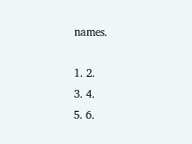names.

1. 2.
3. 4.
5. 6.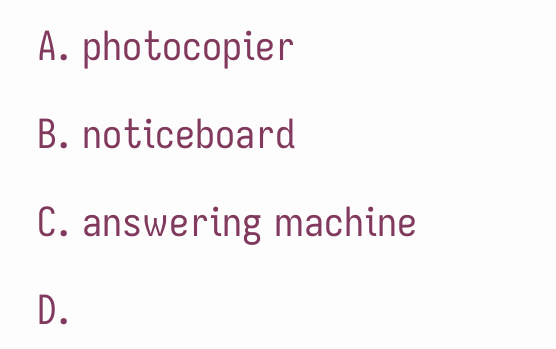A. photocopier

B. noticeboard

C. answering machine

D.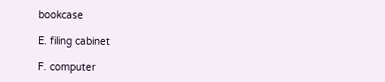bookcase

E. filing cabinet

F. computer